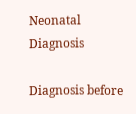Neonatal Diagnosis

Diagnosis before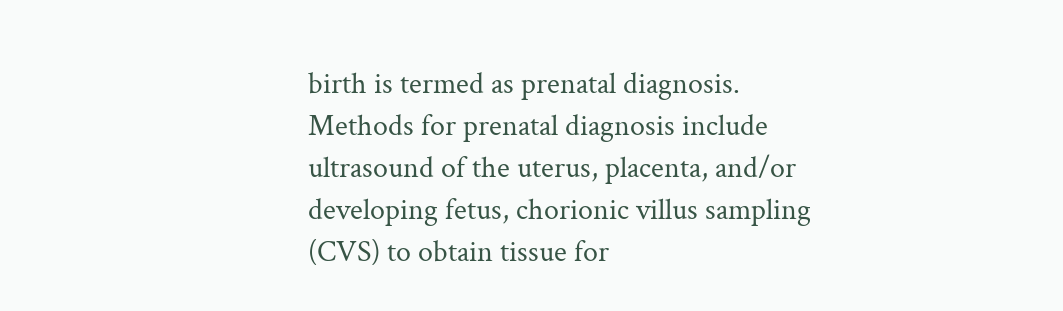birth is termed as prenatal diagnosis. Methods for prenatal diagnosis include ultrasound of the uterus, placenta, and/or developing fetus, chorionic villus sampling (CVS) to obtain tissue for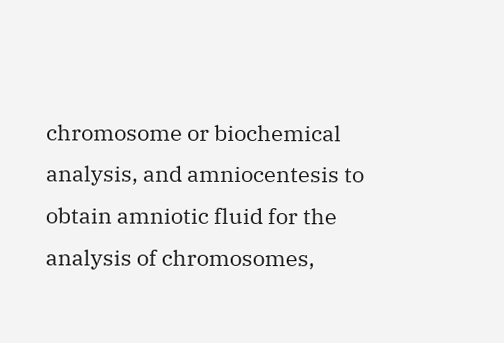chromosome or biochemical analysis, and amniocentesis to obtain amniotic fluid for the analysis of chromosomes,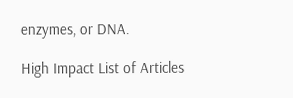enzymes, or DNA.

High Impact List of Articles